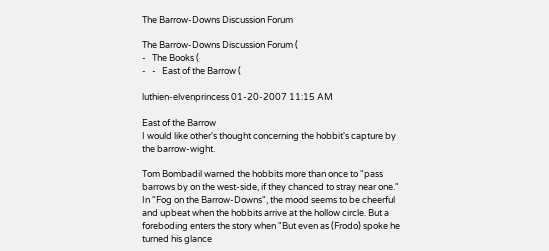The Barrow-Downs Discussion Forum

The Barrow-Downs Discussion Forum (
-   The Books (
-   -   East of the Barrow (

luthien-elvenprincess 01-20-2007 11:15 AM

East of the Barrow
I would like other's thought concerning the hobbit's capture by the barrow-wight.

Tom Bombadil warned the hobbits more than once to "pass barrows by on the west-side, if they chanced to stray near one."
In "Fog on the Barrow-Downs", the mood seems to be cheerful and upbeat when the hobbits arrive at the hollow circle. But a foreboding enters the story when "But even as (Frodo) spoke he turned his glance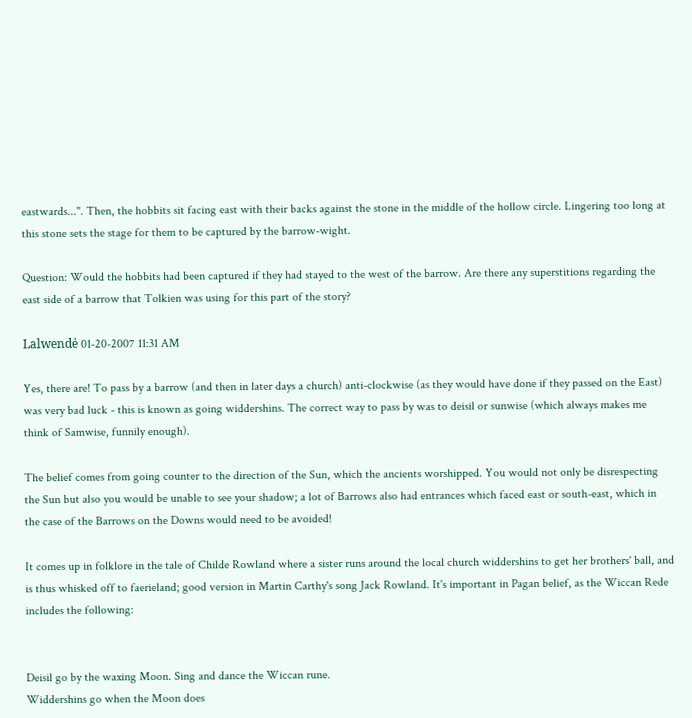eastwards...". Then, the hobbits sit facing east with their backs against the stone in the middle of the hollow circle. Lingering too long at this stone sets the stage for them to be captured by the barrow-wight.

Question: Would the hobbits had been captured if they had stayed to the west of the barrow. Are there any superstitions regarding the east side of a barrow that Tolkien was using for this part of the story?

Lalwendė 01-20-2007 11:31 AM

Yes, there are! To pass by a barrow (and then in later days a church) anti-clockwise (as they would have done if they passed on the East) was very bad luck - this is known as going widdershins. The correct way to pass by was to deisil or sunwise (which always makes me think of Samwise, funnily enough).

The belief comes from going counter to the direction of the Sun, which the ancients worshipped. You would not only be disrespecting the Sun but also you would be unable to see your shadow; a lot of Barrows also had entrances which faced east or south-east, which in the case of the Barrows on the Downs would need to be avoided!

It comes up in folklore in the tale of Childe Rowland where a sister runs around the local church widdershins to get her brothers' ball, and is thus whisked off to faerieland; good version in Martin Carthy's song Jack Rowland. It's important in Pagan belief, as the Wiccan Rede includes the following:


Deisil go by the waxing Moon. Sing and dance the Wiccan rune.
Widdershins go when the Moon does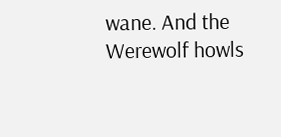wane. And the Werewolf howls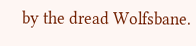by the dread Wolfsbane.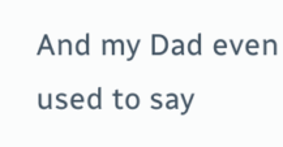And my Dad even used to say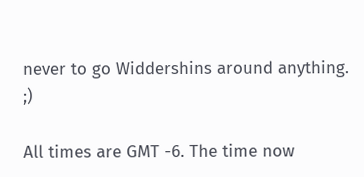never to go Widdershins around anything. ;)

All times are GMT -6. The time now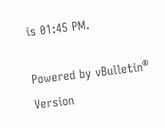is 01:45 PM.

Powered by vBulletin® Version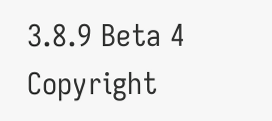3.8.9 Beta 4
Copyright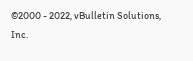©2000 - 2022, vBulletin Solutions, Inc.